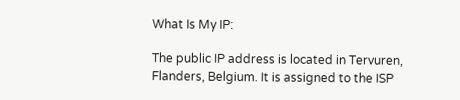What Is My IP:

The public IP address is located in Tervuren, Flanders, Belgium. It is assigned to the ISP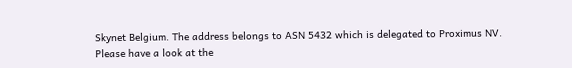Skynet Belgium. The address belongs to ASN 5432 which is delegated to Proximus NV.
Please have a look at the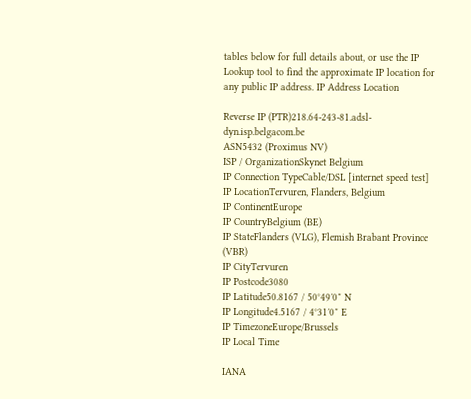tables below for full details about, or use the IP Lookup tool to find the approximate IP location for any public IP address. IP Address Location

Reverse IP (PTR)218.64-243-81.adsl-dyn.isp.belgacom.be
ASN5432 (Proximus NV)
ISP / OrganizationSkynet Belgium
IP Connection TypeCable/DSL [internet speed test]
IP LocationTervuren, Flanders, Belgium
IP ContinentEurope
IP CountryBelgium (BE)
IP StateFlanders (VLG), Flemish Brabant Province (VBR)
IP CityTervuren
IP Postcode3080
IP Latitude50.8167 / 50°49′0″ N
IP Longitude4.5167 / 4°31′0″ E
IP TimezoneEurope/Brussels
IP Local Time

IANA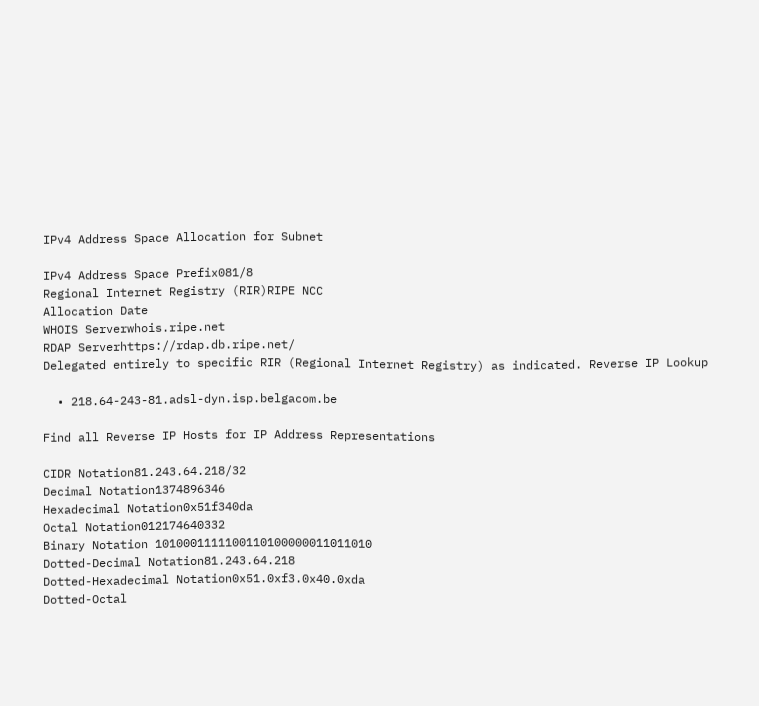IPv4 Address Space Allocation for Subnet

IPv4 Address Space Prefix081/8
Regional Internet Registry (RIR)RIPE NCC
Allocation Date
WHOIS Serverwhois.ripe.net
RDAP Serverhttps://rdap.db.ripe.net/
Delegated entirely to specific RIR (Regional Internet Registry) as indicated. Reverse IP Lookup

  • 218.64-243-81.adsl-dyn.isp.belgacom.be

Find all Reverse IP Hosts for IP Address Representations

CIDR Notation81.243.64.218/32
Decimal Notation1374896346
Hexadecimal Notation0x51f340da
Octal Notation012174640332
Binary Notation 1010001111100110100000011011010
Dotted-Decimal Notation81.243.64.218
Dotted-Hexadecimal Notation0x51.0xf3.0x40.0xda
Dotted-Octal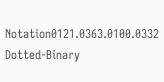Notation0121.0363.0100.0332
Dotted-Binary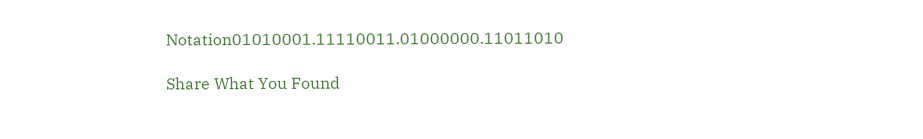Notation01010001.11110011.01000000.11011010

Share What You Found